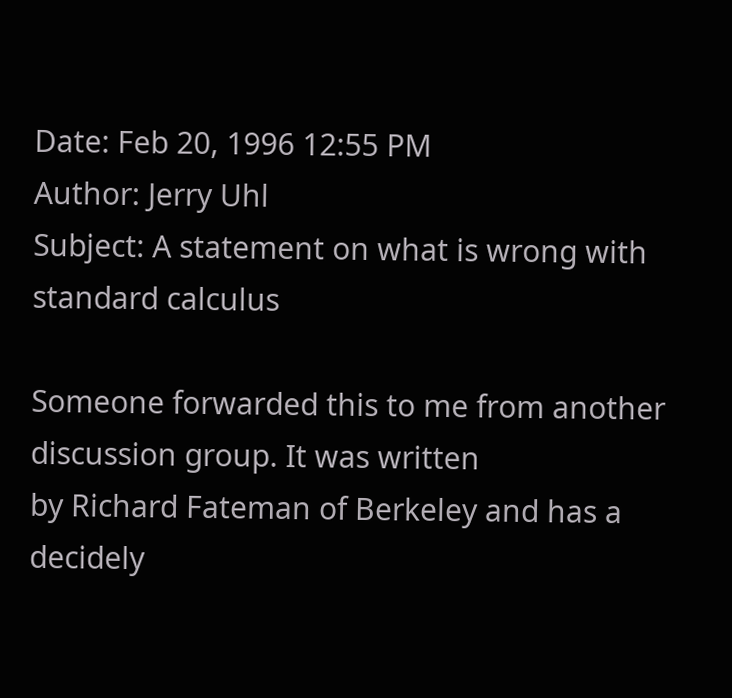Date: Feb 20, 1996 12:55 PM
Author: Jerry Uhl
Subject: A statement on what is wrong with standard calculus

Someone forwarded this to me from another discussion group. It was written
by Richard Fateman of Berkeley and has a decidely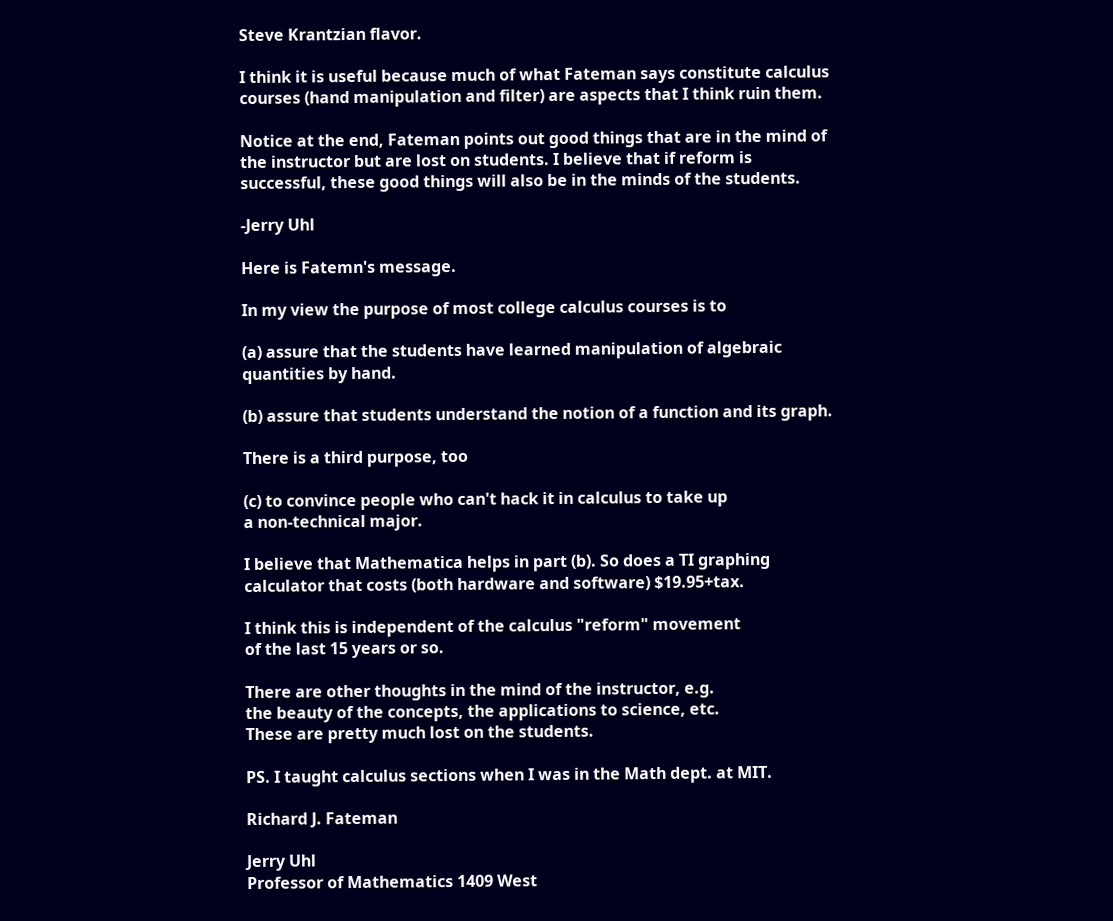Steve Krantzian flavor.

I think it is useful because much of what Fateman says constitute calculus
courses (hand manipulation and filter) are aspects that I think ruin them.

Notice at the end, Fateman points out good things that are in the mind of
the instructor but are lost on students. I believe that if reform is
successful, these good things will also be in the minds of the students.

-Jerry Uhl

Here is Fatemn's message.

In my view the purpose of most college calculus courses is to

(a) assure that the students have learned manipulation of algebraic
quantities by hand.

(b) assure that students understand the notion of a function and its graph.

There is a third purpose, too

(c) to convince people who can't hack it in calculus to take up
a non-technical major.

I believe that Mathematica helps in part (b). So does a TI graphing
calculator that costs (both hardware and software) $19.95+tax.

I think this is independent of the calculus "reform" movement
of the last 15 years or so.

There are other thoughts in the mind of the instructor, e.g.
the beauty of the concepts, the applications to science, etc.
These are pretty much lost on the students.

PS. I taught calculus sections when I was in the Math dept. at MIT.

Richard J. Fateman

Jerry Uhl
Professor of Mathematics 1409 West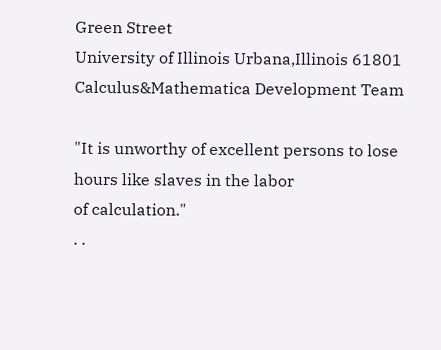Green Street
University of Illinois Urbana,Illinois 61801
Calculus&Mathematica Development Team

"It is unworthy of excellent persons to lose hours like slaves in the labor
of calculation."
. .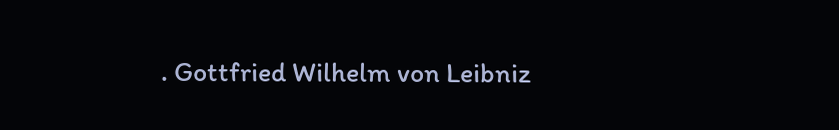. Gottfried Wilhelm von Leibniz